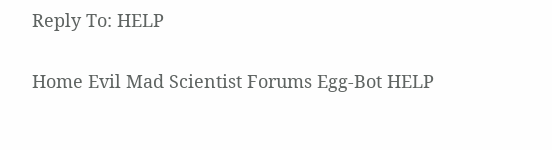Reply To: HELP

Home Evil Mad Scientist Forums Egg-Bot HELP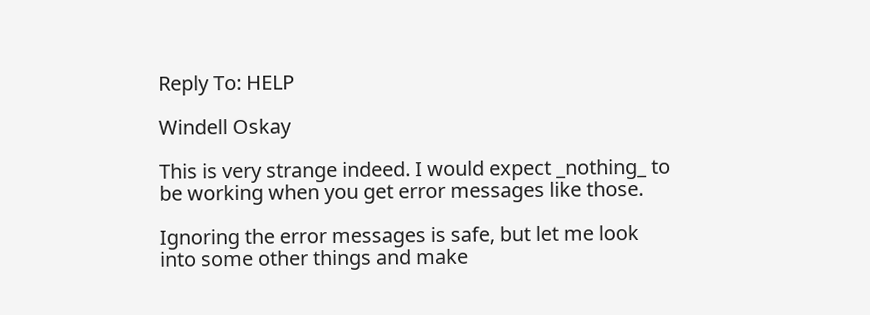Reply To: HELP

Windell Oskay

This is very strange indeed. I would expect _nothing_ to be working when you get error messages like those.

Ignoring the error messages is safe, but let me look into some other things and make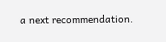a next recommendation.